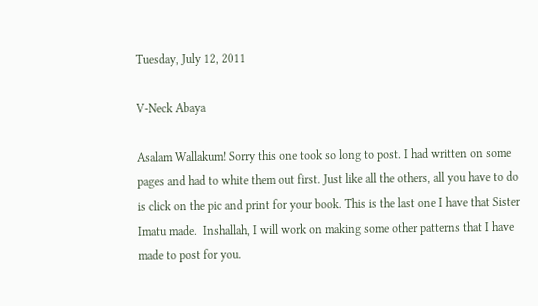Tuesday, July 12, 2011

V-Neck Abaya

Asalam Wallakum! Sorry this one took so long to post. I had written on some pages and had to white them out first. Just like all the others, all you have to do is click on the pic and print for your book. This is the last one I have that Sister Imatu made.  Inshallah, I will work on making some other patterns that I have made to post for you.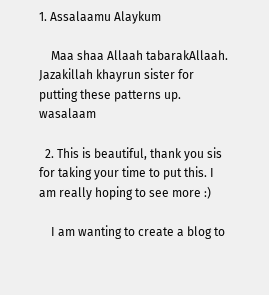1. Assalaamu Alaykum

    Maa shaa Allaah tabarakAllaah. Jazakillah khayrun sister for putting these patterns up. wasalaam

  2. This is beautiful, thank you sis for taking your time to put this. I am really hoping to see more :)

    I am wanting to create a blog to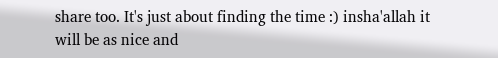share too. It's just about finding the time :) insha'allah it will be as nice and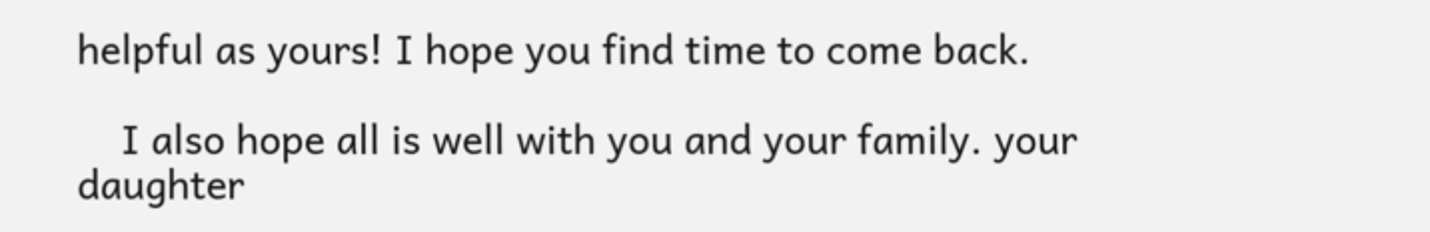helpful as yours! I hope you find time to come back.

    I also hope all is well with you and your family. your daughter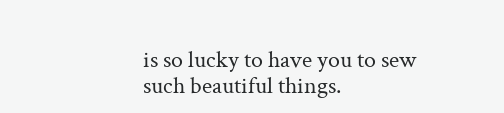is so lucky to have you to sew such beautiful things.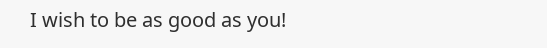I wish to be as good as you!